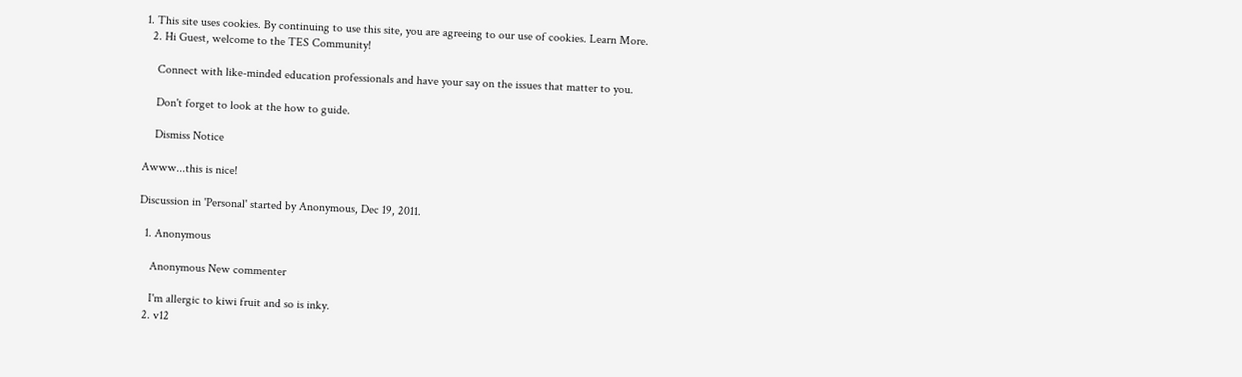1. This site uses cookies. By continuing to use this site, you are agreeing to our use of cookies. Learn More.
  2. Hi Guest, welcome to the TES Community!

    Connect with like-minded education professionals and have your say on the issues that matter to you.

    Don't forget to look at the how to guide.

    Dismiss Notice

Awww...this is nice!

Discussion in 'Personal' started by Anonymous, Dec 19, 2011.

  1. Anonymous

    Anonymous New commenter

    I'm allergic to kiwi fruit and so is inky.
  2. v12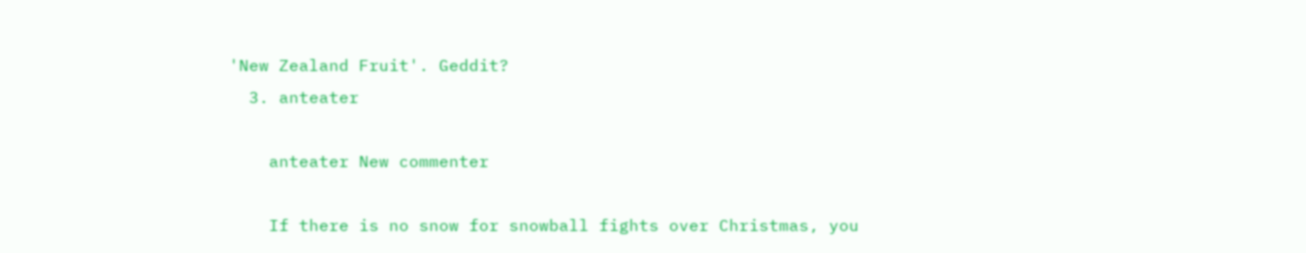'New Zealand Fruit'. Geddit?
  3. anteater

    anteater New commenter

    If there is no snow for snowball fights over Christmas, you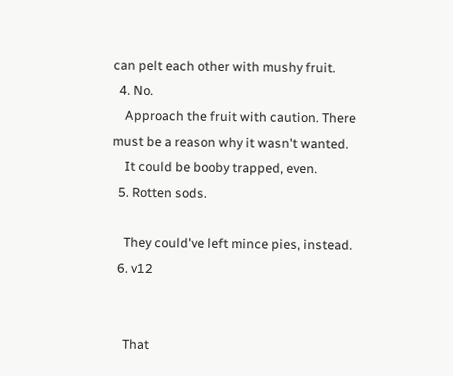can pelt each other with mushy fruit.
  4. No.
    Approach the fruit with caution. There must be a reason why it wasn't wanted.
    It could be booby trapped, even.
  5. Rotten sods.

    They could've left mince pies, instead.
  6. v12


    That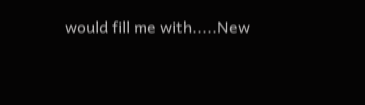would fill me with.....New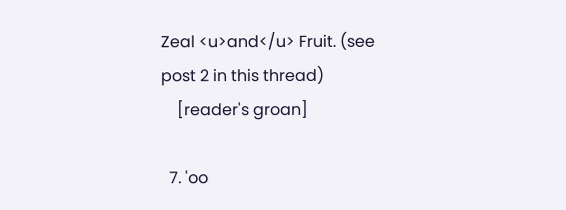Zeal <u>and</u> Fruit. (see post 2 in this thread)
    [reader's groan]

  7. 'oo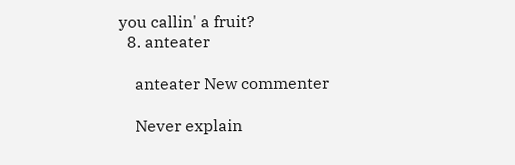you callin' a fruit?
  8. anteater

    anteater New commenter

    Never explain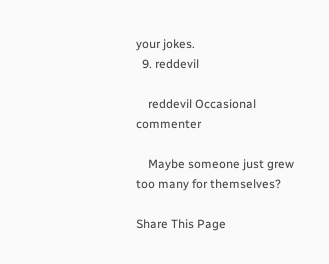your jokes.
  9. reddevil

    reddevil Occasional commenter

    Maybe someone just grew too many for themselves?

Share This Page